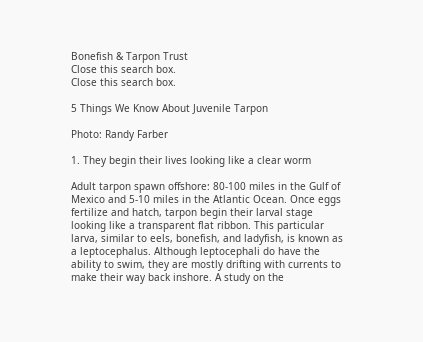Bonefish & Tarpon Trust
Close this search box.
Close this search box.

5 Things We Know About Juvenile Tarpon

Photo: Randy Farber

1. They begin their lives looking like a clear worm

Adult tarpon spawn offshore: 80-100 miles in the Gulf of Mexico and 5-10 miles in the Atlantic Ocean. Once eggs fertilize and hatch, tarpon begin their larval stage looking like a transparent flat ribbon. This particular larva, similar to eels, bonefish, and ladyfish, is known as a leptocephalus. Although leptocephali do have the ability to swim, they are mostly drifting with currents to make their way back inshore. A study on the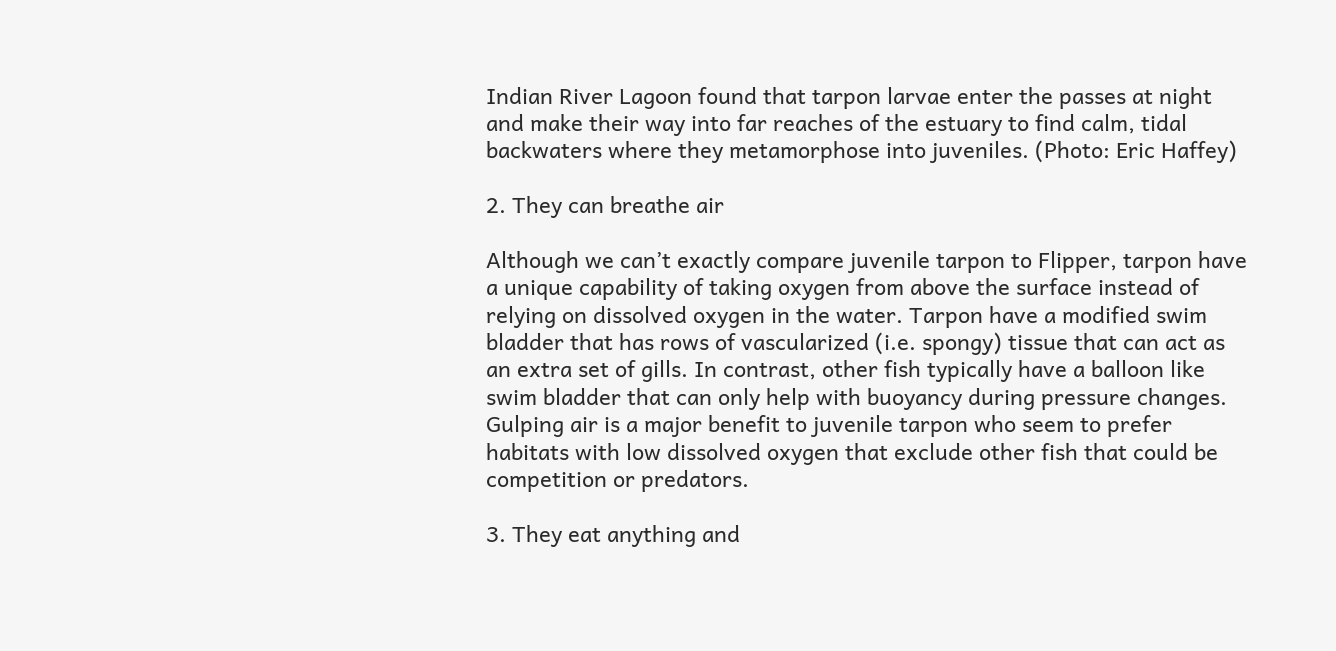Indian River Lagoon found that tarpon larvae enter the passes at night and make their way into far reaches of the estuary to find calm, tidal backwaters where they metamorphose into juveniles. (Photo: Eric Haffey)

2. They can breathe air

Although we can’t exactly compare juvenile tarpon to Flipper, tarpon have a unique capability of taking oxygen from above the surface instead of relying on dissolved oxygen in the water. Tarpon have a modified swim bladder that has rows of vascularized (i.e. spongy) tissue that can act as an extra set of gills. In contrast, other fish typically have a balloon like swim bladder that can only help with buoyancy during pressure changes. Gulping air is a major benefit to juvenile tarpon who seem to prefer habitats with low dissolved oxygen that exclude other fish that could be competition or predators.

3. They eat anything and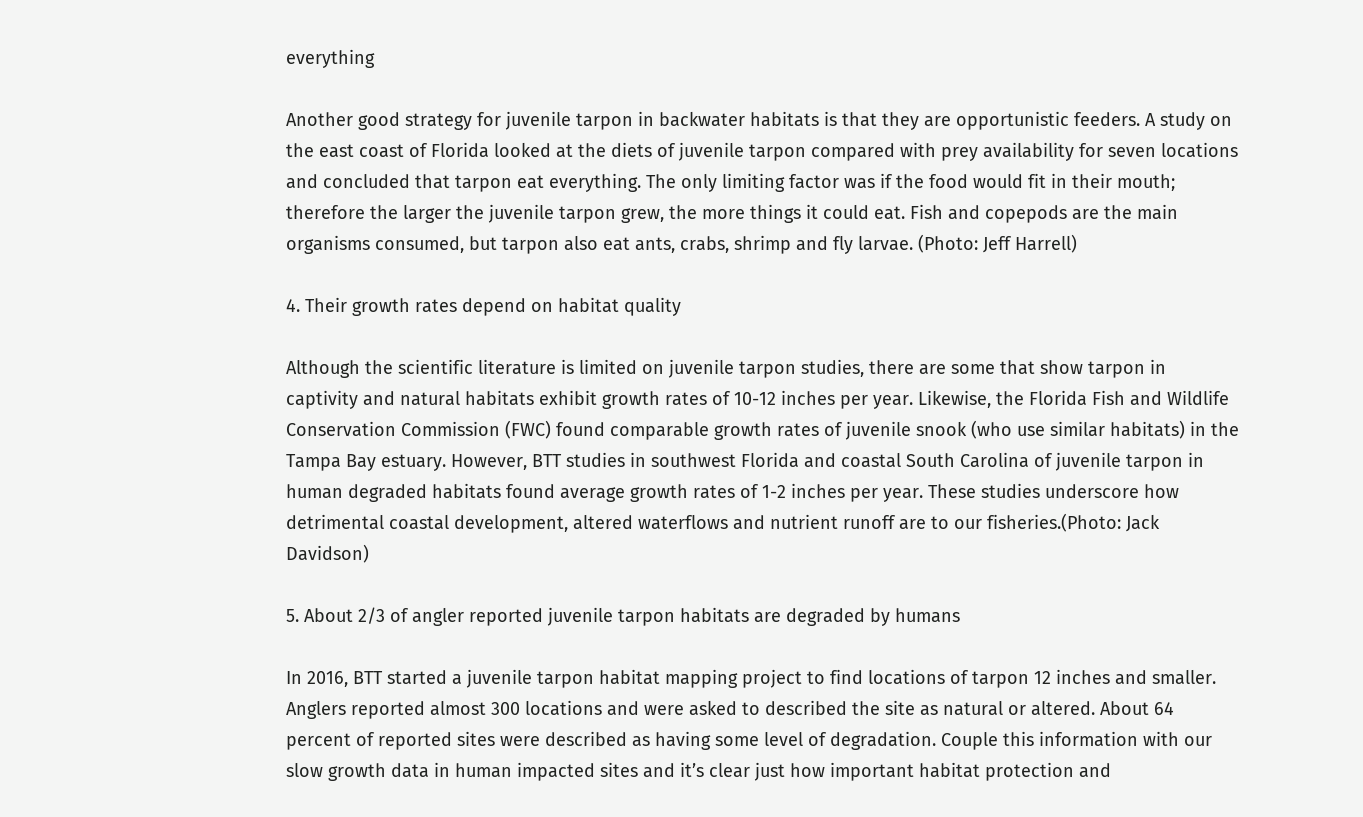everything

Another good strategy for juvenile tarpon in backwater habitats is that they are opportunistic feeders. A study on the east coast of Florida looked at the diets of juvenile tarpon compared with prey availability for seven locations and concluded that tarpon eat everything. The only limiting factor was if the food would fit in their mouth; therefore the larger the juvenile tarpon grew, the more things it could eat. Fish and copepods are the main organisms consumed, but tarpon also eat ants, crabs, shrimp and fly larvae. (Photo: Jeff Harrell)

4. Their growth rates depend on habitat quality

Although the scientific literature is limited on juvenile tarpon studies, there are some that show tarpon in captivity and natural habitats exhibit growth rates of 10-12 inches per year. Likewise, the Florida Fish and Wildlife Conservation Commission (FWC) found comparable growth rates of juvenile snook (who use similar habitats) in the Tampa Bay estuary. However, BTT studies in southwest Florida and coastal South Carolina of juvenile tarpon in human degraded habitats found average growth rates of 1-2 inches per year. These studies underscore how detrimental coastal development, altered waterflows and nutrient runoff are to our fisheries.(Photo: Jack Davidson)

5. About 2/3 of angler reported juvenile tarpon habitats are degraded by humans

In 2016, BTT started a juvenile tarpon habitat mapping project to find locations of tarpon 12 inches and smaller.  Anglers reported almost 300 locations and were asked to described the site as natural or altered. About 64 percent of reported sites were described as having some level of degradation. Couple this information with our slow growth data in human impacted sites and it’s clear just how important habitat protection and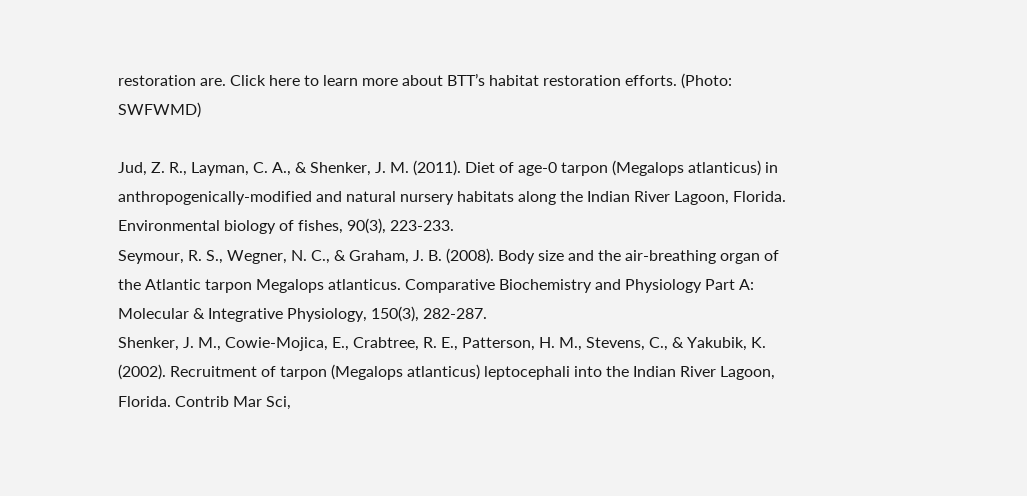restoration are. Click here to learn more about BTT’s habitat restoration efforts. (Photo: SWFWMD)

Jud, Z. R., Layman, C. A., & Shenker, J. M. (2011). Diet of age-0 tarpon (Megalops atlanticus) in anthropogenically-modified and natural nursery habitats along the Indian River Lagoon, Florida. Environmental biology of fishes, 90(3), 223-233.
Seymour, R. S., Wegner, N. C., & Graham, J. B. (2008). Body size and the air-breathing organ of the Atlantic tarpon Megalops atlanticus. Comparative Biochemistry and Physiology Part A: Molecular & Integrative Physiology, 150(3), 282-287.
Shenker, J. M., Cowie-Mojica, E., Crabtree, R. E., Patterson, H. M., Stevens, C., & Yakubik, K. (2002). Recruitment of tarpon (Megalops atlanticus) leptocephali into the Indian River Lagoon, Florida. Contrib Mar Sci,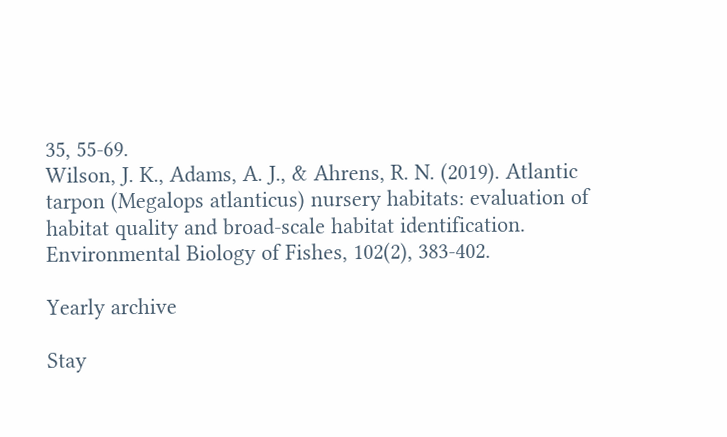35, 55-69.
Wilson, J. K., Adams, A. J., & Ahrens, R. N. (2019). Atlantic tarpon (Megalops atlanticus) nursery habitats: evaluation of habitat quality and broad-scale habitat identification. Environmental Biology of Fishes, 102(2), 383-402.

Yearly archive

Stay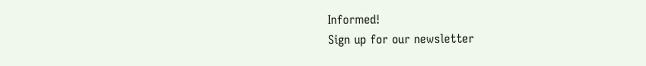Informed!
Sign up for our newsletter